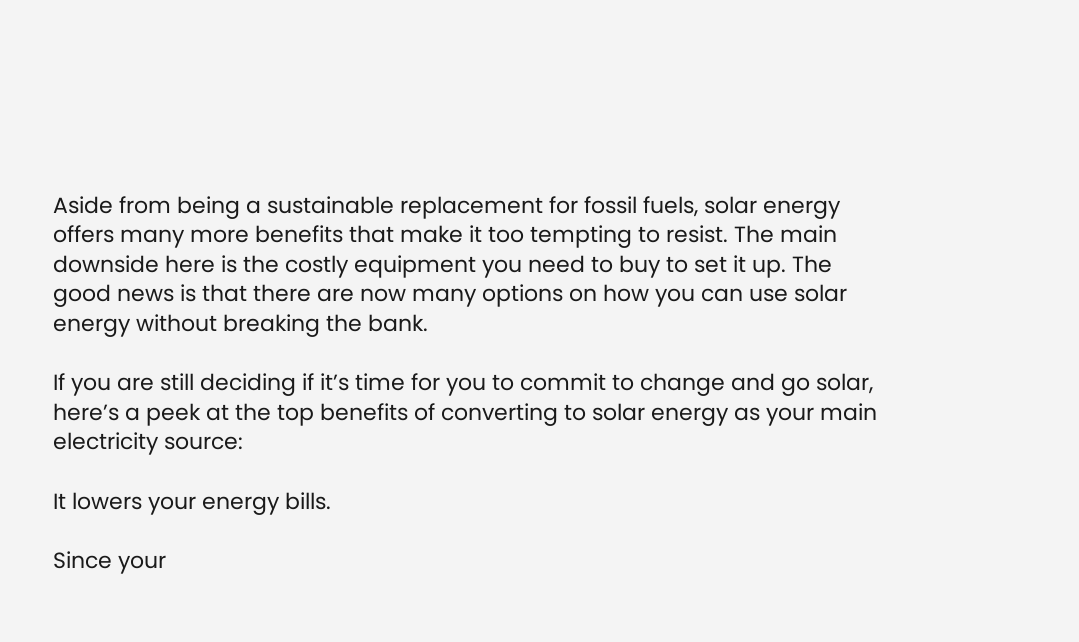Aside from being a sustainable replacement for fossil fuels, solar energy offers many more benefits that make it too tempting to resist. The main downside here is the costly equipment you need to buy to set it up. The good news is that there are now many options on how you can use solar energy without breaking the bank.

If you are still deciding if it’s time for you to commit to change and go solar, here’s a peek at the top benefits of converting to solar energy as your main electricity source:

It lowers your energy bills.

Since your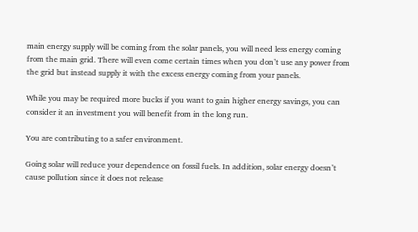main energy supply will be coming from the solar panels, you will need less energy coming from the main grid. There will even come certain times when you don’t use any power from the grid but instead supply it with the excess energy coming from your panels.

While you may be required more bucks if you want to gain higher energy savings, you can consider it an investment you will benefit from in the long run.

You are contributing to a safer environment.

Going solar will reduce your dependence on fossil fuels. In addition, solar energy doesn’t cause pollution since it does not release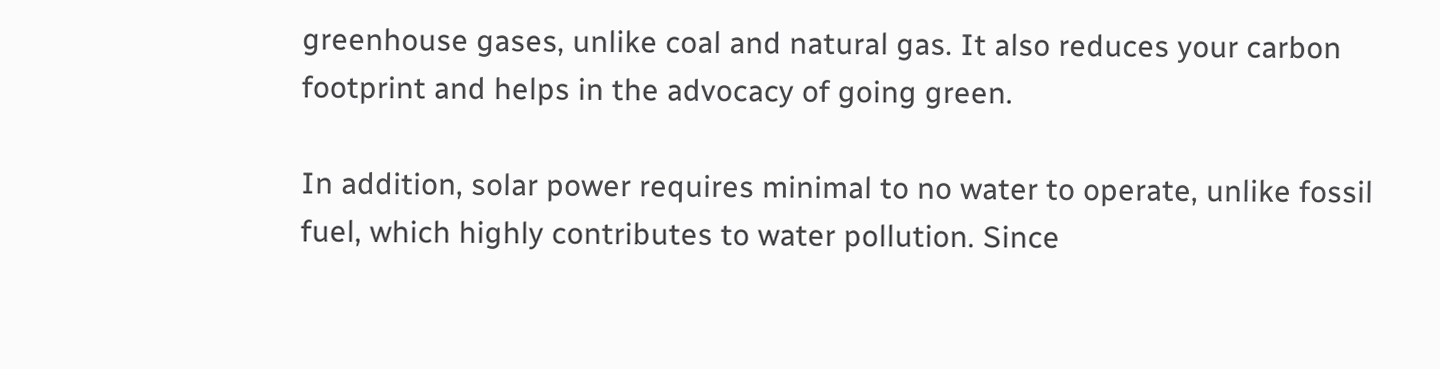greenhouse gases, unlike coal and natural gas. It also reduces your carbon footprint and helps in the advocacy of going green.

In addition, solar power requires minimal to no water to operate, unlike fossil fuel, which highly contributes to water pollution. Since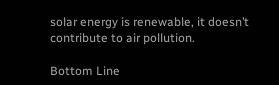solar energy is renewable, it doesn’t contribute to air pollution.

Bottom Line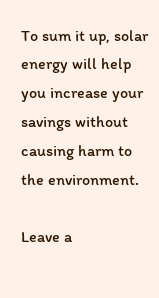To sum it up, solar energy will help you increase your savings without causing harm to the environment.

Leave a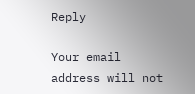Reply

Your email address will not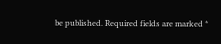be published. Required fields are marked *